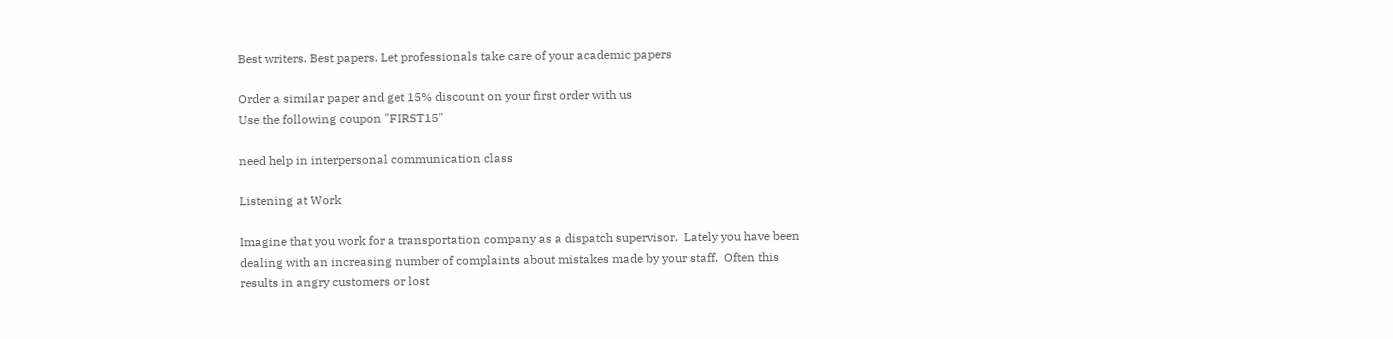Best writers. Best papers. Let professionals take care of your academic papers

Order a similar paper and get 15% discount on your first order with us
Use the following coupon "FIRST15"

need help in interpersonal communication class

Listening at Work

Imagine that you work for a transportation company as a dispatch supervisor.  Lately you have been dealing with an increasing number of complaints about mistakes made by your staff.  Often this results in angry customers or lost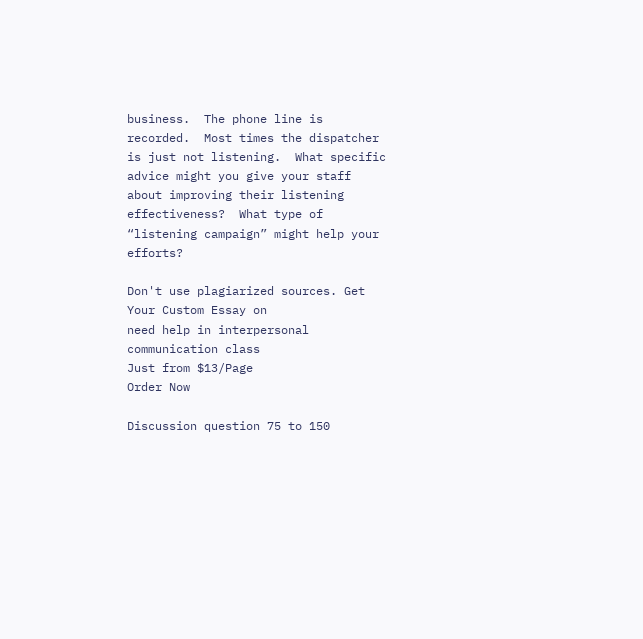business.  The phone line is recorded.  Most times the dispatcher is just not listening.  What specific advice might you give your staff about improving their listening effectiveness?  What type of “listening campaign” might help your efforts?

Don't use plagiarized sources. Get Your Custom Essay on
need help in interpersonal communication class
Just from $13/Page
Order Now

Discussion question 75 to 150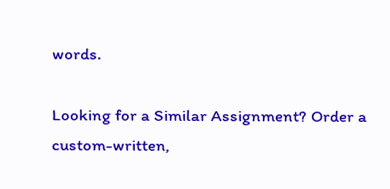words.

Looking for a Similar Assignment? Order a custom-written,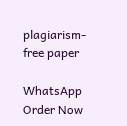plagiarism-free paper

WhatsApp Order Now